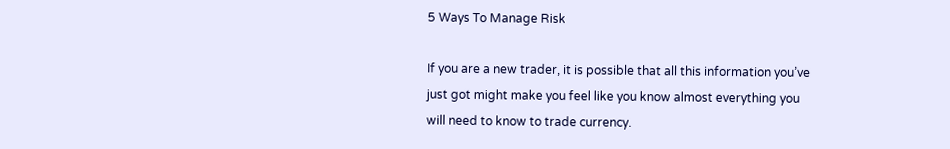5 Ways To Manage Risk

If you are a new trader, it is possible that all this information you’ve just got might make you feel like you know almost everything you will need to know to trade currency.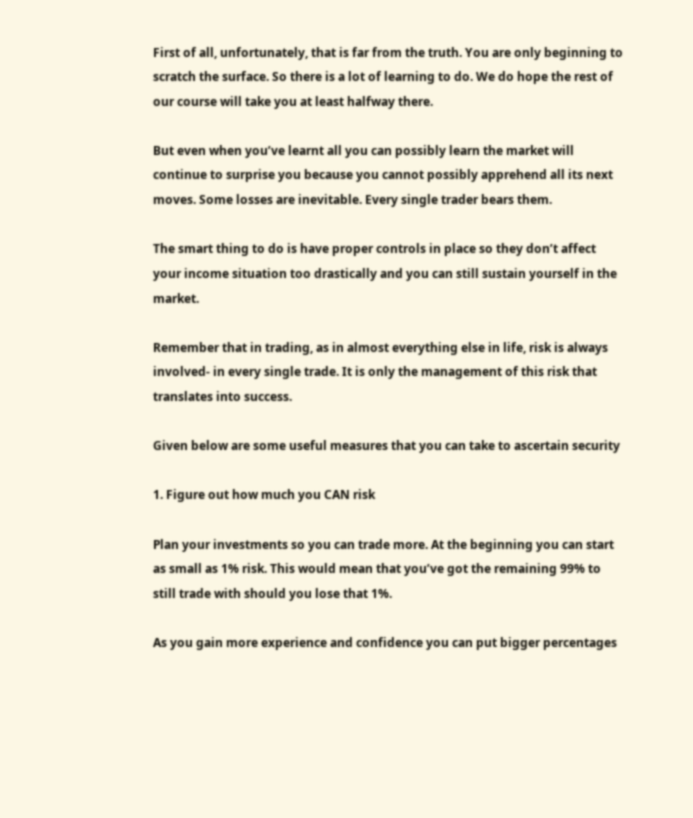First of all, unfortunately, that is far from the truth. You are only beginning to scratch the surface. So there is a lot of learning to do. We do hope the rest of our course will take you at least halfway there.

But even when you’ve learnt all you can possibly learn the market will continue to surprise you because you cannot possibly apprehend all its next moves. Some losses are inevitable. Every single trader bears them.

The smart thing to do is have proper controls in place so they don’t affect your income situation too drastically and you can still sustain yourself in the market.

Remember that in trading, as in almost everything else in life, risk is always involved- in every single trade. It is only the management of this risk that translates into success.

Given below are some useful measures that you can take to ascertain security

1. Figure out how much you CAN risk

Plan your investments so you can trade more. At the beginning you can start as small as 1% risk. This would mean that you’ve got the remaining 99% to still trade with should you lose that 1%.

As you gain more experience and confidence you can put bigger percentages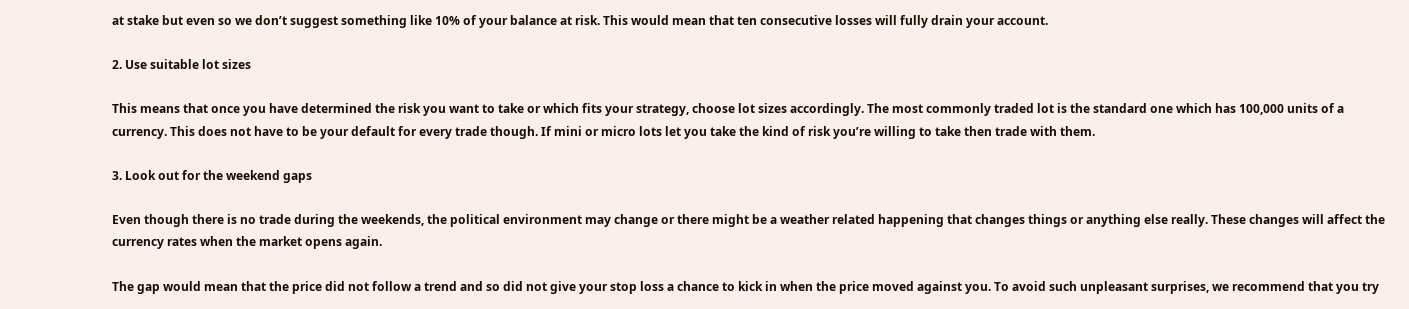at stake but even so we don’t suggest something like 10% of your balance at risk. This would mean that ten consecutive losses will fully drain your account.

2. Use suitable lot sizes

This means that once you have determined the risk you want to take or which fits your strategy, choose lot sizes accordingly. The most commonly traded lot is the standard one which has 100,000 units of a currency. This does not have to be your default for every trade though. If mini or micro lots let you take the kind of risk you’re willing to take then trade with them.

3. Look out for the weekend gaps

Even though there is no trade during the weekends, the political environment may change or there might be a weather related happening that changes things or anything else really. These changes will affect the currency rates when the market opens again.

The gap would mean that the price did not follow a trend and so did not give your stop loss a chance to kick in when the price moved against you. To avoid such unpleasant surprises, we recommend that you try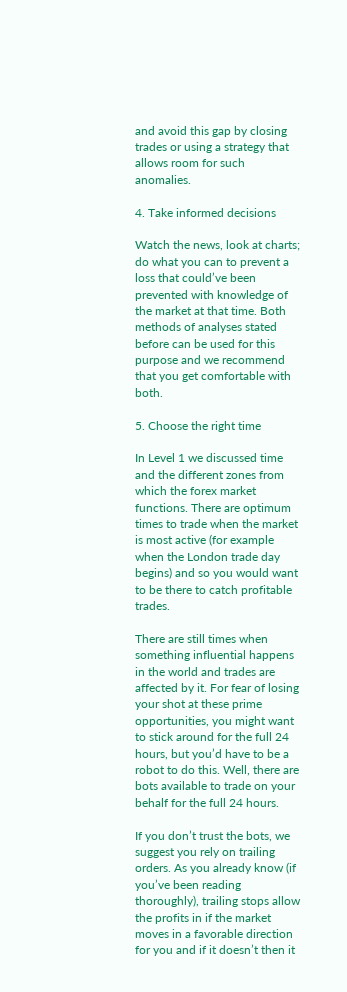and avoid this gap by closing trades or using a strategy that allows room for such anomalies.

4. Take informed decisions

Watch the news, look at charts; do what you can to prevent a loss that could’ve been prevented with knowledge of the market at that time. Both methods of analyses stated before can be used for this purpose and we recommend that you get comfortable with both.

5. Choose the right time

In Level 1 we discussed time and the different zones from which the forex market functions. There are optimum times to trade when the market is most active (for example when the London trade day begins) and so you would want to be there to catch profitable trades.

There are still times when something influential happens in the world and trades are affected by it. For fear of losing your shot at these prime opportunities, you might want to stick around for the full 24 hours, but you’d have to be a robot to do this. Well, there are bots available to trade on your behalf for the full 24 hours.

If you don’t trust the bots, we suggest you rely on trailing orders. As you already know (if you’ve been reading thoroughly), trailing stops allow the profits in if the market moves in a favorable direction for you and if it doesn’t then it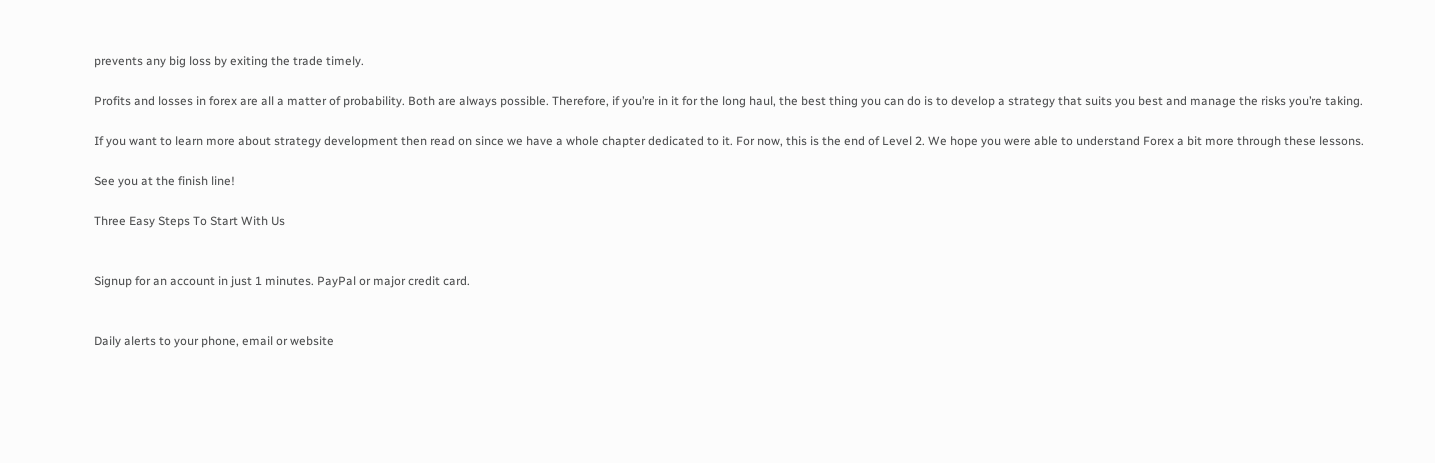prevents any big loss by exiting the trade timely.

Profits and losses in forex are all a matter of probability. Both are always possible. Therefore, if you’re in it for the long haul, the best thing you can do is to develop a strategy that suits you best and manage the risks you’re taking.

If you want to learn more about strategy development then read on since we have a whole chapter dedicated to it. For now, this is the end of Level 2. We hope you were able to understand Forex a bit more through these lessons.

See you at the finish line!

Three Easy Steps To Start With Us


Signup for an account in just 1 minutes. PayPal or major credit card.


Daily alerts to your phone, email or website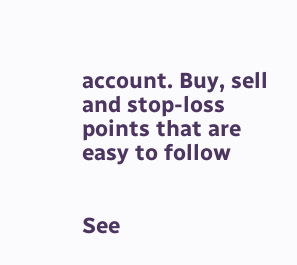account. Buy, sell and stop-loss points that are easy to follow


See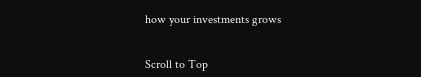how your investments grows


Scroll to Top